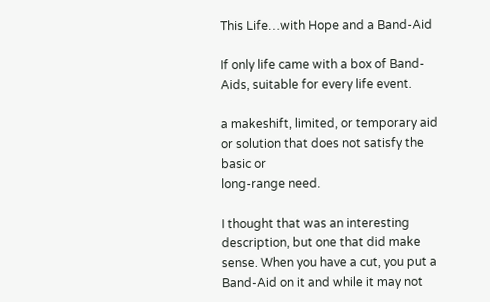This Life…with Hope and a Band-Aid

If only life came with a box of Band-Aids, suitable for every life event.

a makeshift, limited, or temporary aid or solution that does not satisfy the basic or
long-range need.

I thought that was an interesting description, but one that did make sense. When you have a cut, you put a Band-Aid on it and while it may not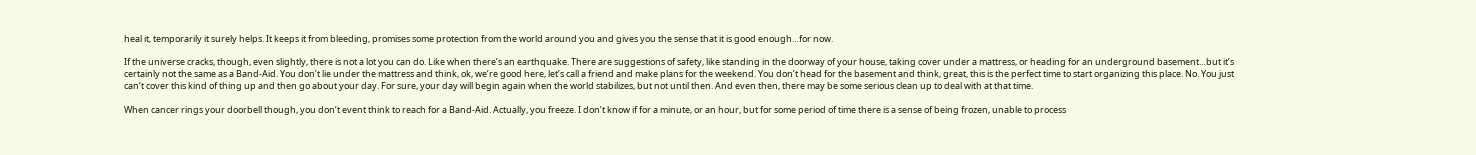heal it, temporarily it surely helps. It keeps it from bleeding, promises some protection from the world around you and gives you the sense that it is good enough…for now.

If the universe cracks, though, even slightly, there is not a lot you can do. Like when there’s an earthquake. There are suggestions of safety, like standing in the doorway of your house, taking cover under a mattress, or heading for an underground basement…but it’s certainly not the same as a Band-Aid. You don’t lie under the mattress and think, ok, we’re good here, let’s call a friend and make plans for the weekend. You don’t head for the basement and think, great, this is the perfect time to start organizing this place. No. You just can’t cover this kind of thing up and then go about your day. For sure, your day will begin again when the world stabilizes, but not until then. And even then, there may be some serious clean up to deal with at that time.

When cancer rings your doorbell though, you don’t event think to reach for a Band-Aid. Actually, you freeze. I don’t know if for a minute, or an hour, but for some period of time there is a sense of being frozen, unable to process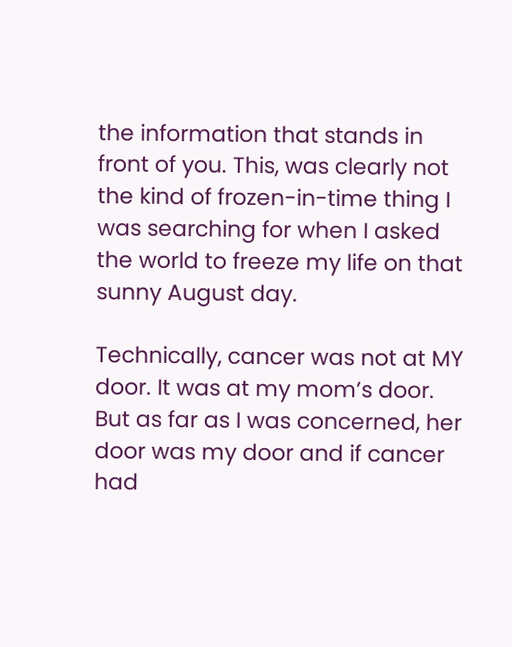the information that stands in front of you. This, was clearly not the kind of frozen-in-time thing I was searching for when I asked the world to freeze my life on that sunny August day.

Technically, cancer was not at MY door. It was at my mom’s door. But as far as I was concerned, her door was my door and if cancer had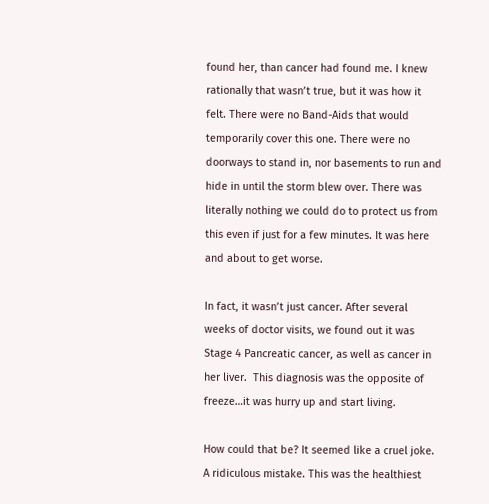found her, than cancer had found me. I knew rationally that wasn’t true, but it was how it felt. There were no Band-Aids that would temporarily cover this one. There were no doorways to stand in, nor basements to run and hide in until the storm blew over. There was literally nothing we could do to protect us from this even if just for a few minutes. It was here and about to get worse.

In fact, it wasn’t just cancer. After several weeks of doctor visits, we found out it was Stage 4 Pancreatic cancer, as well as cancer in her liver.  This diagnosis was the opposite of freeze…it was hurry up and start living.

How could that be? It seemed like a cruel joke. A ridiculous mistake. This was the healthiest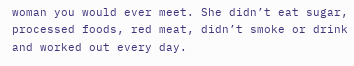woman you would ever meet. She didn’t eat sugar, processed foods, red meat, didn’t smoke or drink and worked out every day.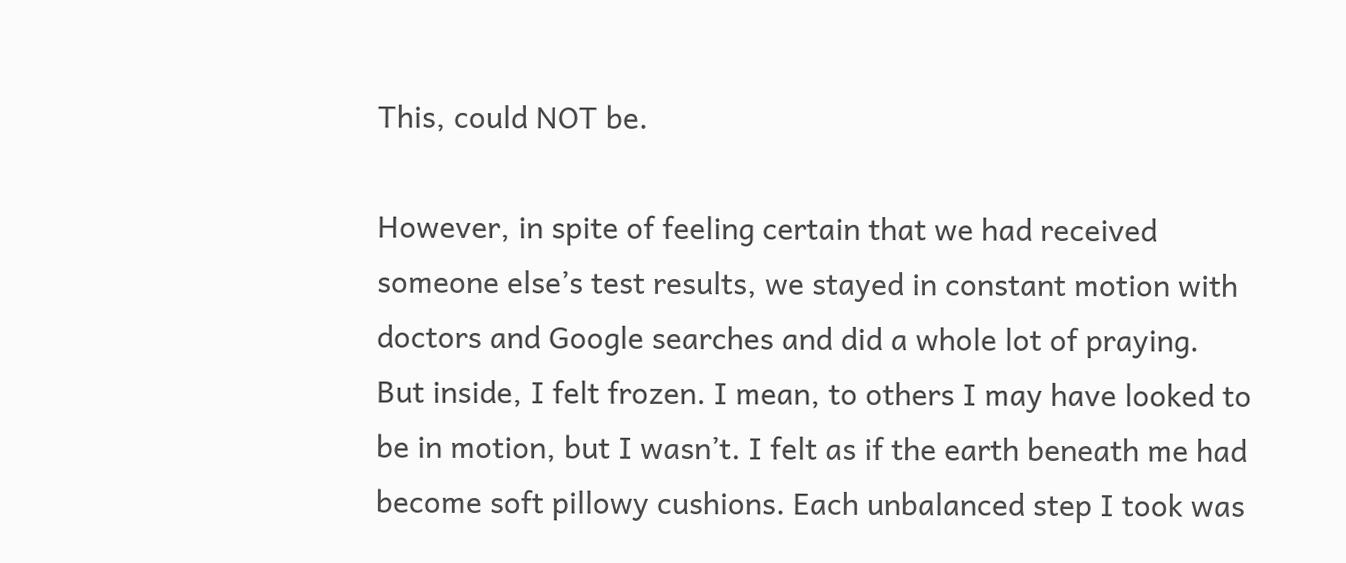This, could NOT be.

However, in spite of feeling certain that we had received someone else’s test results, we stayed in constant motion with doctors and Google searches and did a whole lot of praying. But inside, I felt frozen. I mean, to others I may have looked to be in motion, but I wasn’t. I felt as if the earth beneath me had become soft pillowy cushions. Each unbalanced step I took was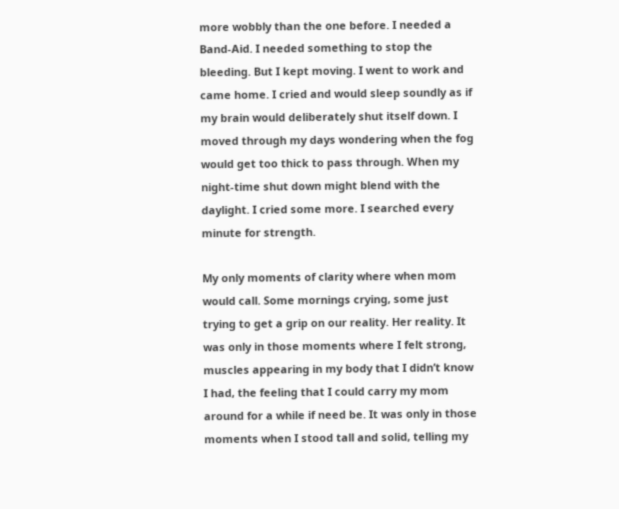more wobbly than the one before. I needed a Band-Aid. I needed something to stop the bleeding. But I kept moving. I went to work and came home. I cried and would sleep soundly as if my brain would deliberately shut itself down. I moved through my days wondering when the fog would get too thick to pass through. When my night-time shut down might blend with the daylight. I cried some more. I searched every minute for strength.

My only moments of clarity where when mom would call. Some mornings crying, some just trying to get a grip on our reality. Her reality. It was only in those moments where I felt strong, muscles appearing in my body that I didn’t know I had, the feeling that I could carry my mom around for a while if need be. It was only in those moments when I stood tall and solid, telling my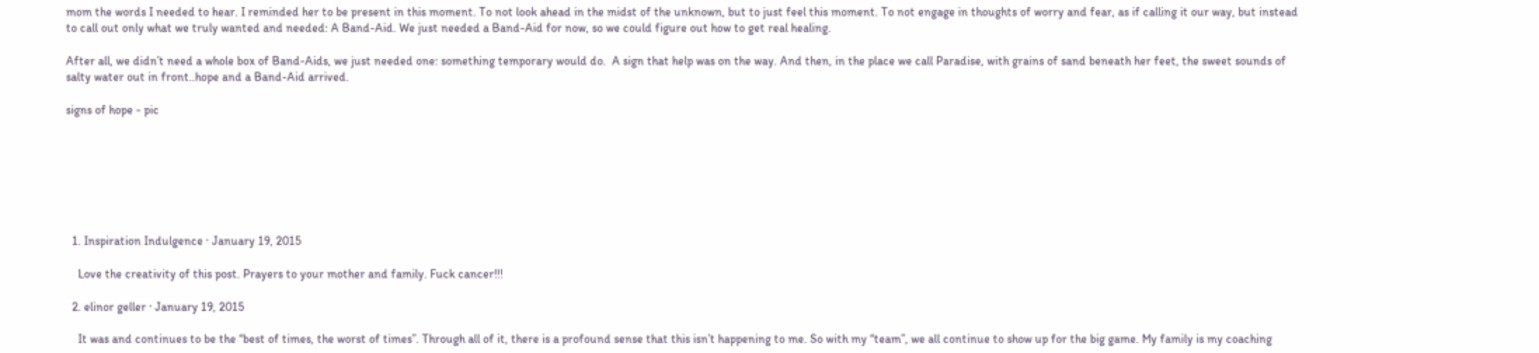mom the words I needed to hear. I reminded her to be present in this moment. To not look ahead in the midst of the unknown, but to just feel this moment. To not engage in thoughts of worry and fear, as if calling it our way, but instead to call out only what we truly wanted and needed: A Band-Aid. We just needed a Band-Aid for now, so we could figure out how to get real healing.

After all, we didn’t need a whole box of Band-Aids, we just needed one: something temporary would do.  A sign that help was on the way. And then, in the place we call Paradise, with grains of sand beneath her feet, the sweet sounds of salty water out in front..hope and a Band-Aid arrived.

signs of hope - pic







  1. Inspiration Indulgence · January 19, 2015

    Love the creativity of this post. Prayers to your mother and family. Fuck cancer!!!

  2. elinor geller · January 19, 2015

    It was and continues to be the “best of times, the worst of times”. Through all of it, there is a profound sense that this isn’t happening to me. So with my “team”, we all continue to show up for the big game. My family is my coaching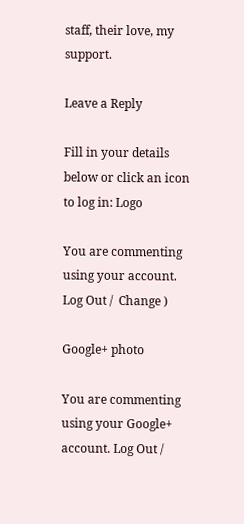staff, their love, my support.

Leave a Reply

Fill in your details below or click an icon to log in: Logo

You are commenting using your account. Log Out /  Change )

Google+ photo

You are commenting using your Google+ account. Log Out /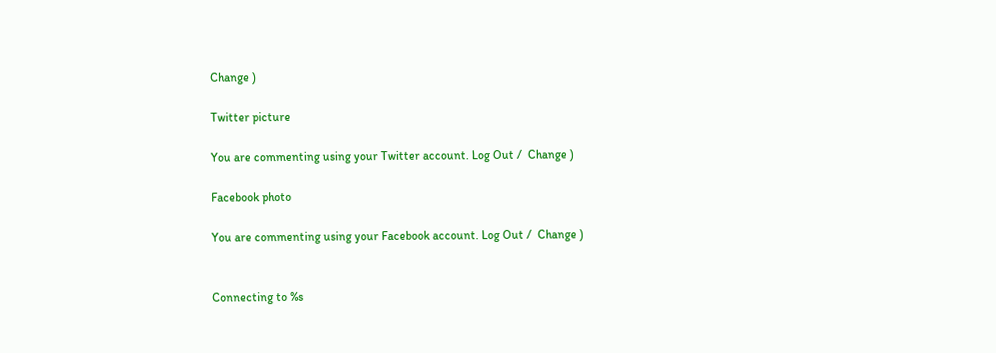Change )

Twitter picture

You are commenting using your Twitter account. Log Out /  Change )

Facebook photo

You are commenting using your Facebook account. Log Out /  Change )


Connecting to %s